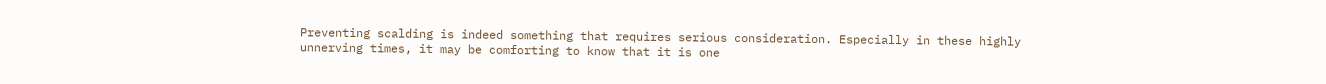Preventing scalding is indeed something that requires serious consideration. Especially in these highly unnerving times, it may be comforting to know that it is one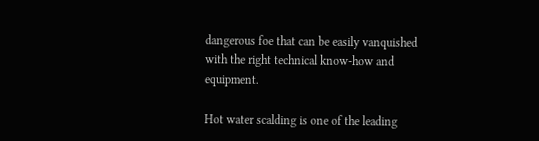dangerous foe that can be easily vanquished with the right technical know-how and equipment.

Hot water scalding is one of the leading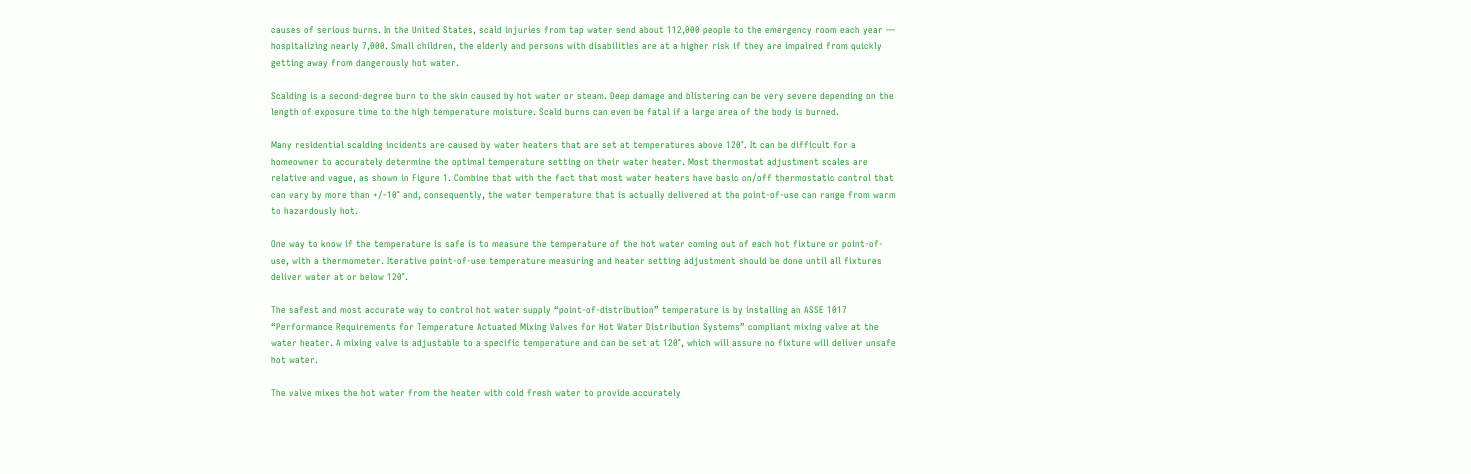causes of serious burns. In the United States, scald injuries from tap water send about 112,000 people to the emergency room each year — hospitalizing nearly 7,000. Small children, the elderly and persons with disabilities are at a higher risk if they are impaired from quickly getting away from dangerously hot water.

Scalding is a second-degree burn to the skin caused by hot water or steam. Deep damage and blistering can be very severe depending on the length of exposure time to the high temperature moisture. Scald burns can even be fatal if a large area of the body is burned.

Many residential scalding incidents are caused by water heaters that are set at temperatures above 120°. It can be difficult for a homeowner to accurately determine the optimal temperature setting on their water heater. Most thermostat adjustment scales are relative and vague, as shown in Figure 1. Combine that with the fact that most water heaters have basic on/off thermostatic control that can vary by more than +/-10° and, consequently, the water temperature that is actually delivered at the point-of-use can range from warm to hazardously hot.

One way to know if the temperature is safe is to measure the temperature of the hot water coming out of each hot fixture or point-of-use, with a thermometer. Iterative point-of-use temperature measuring and heater setting adjustment should be done until all fixtures deliver water at or below 120°.

The safest and most accurate way to control hot water supply “point-of-distribution” temperature is by installing an ASSE 1017 “Performance Requirements for Temperature Actuated Mixing Valves for Hot Water Distribution Systems” compliant mixing valve at the water heater. A mixing valve is adjustable to a specific temperature and can be set at 120°, which will assure no fixture will deliver unsafe hot water.

The valve mixes the hot water from the heater with cold fresh water to provide accurately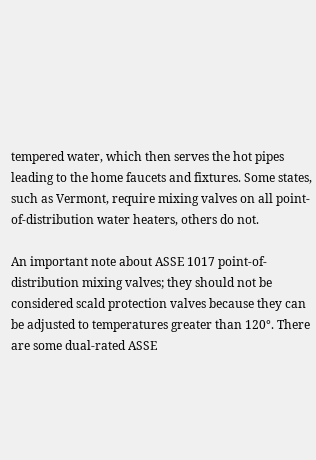tempered water, which then serves the hot pipes leading to the home faucets and fixtures. Some states, such as Vermont, require mixing valves on all point-of-distribution water heaters, others do not.

An important note about ASSE 1017 point-of-distribution mixing valves; they should not be considered scald protection valves because they can be adjusted to temperatures greater than 120°. There are some dual-rated ASSE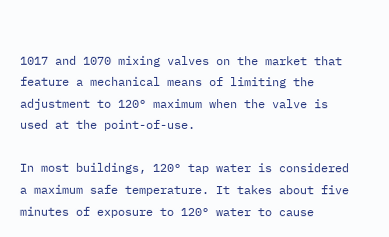1017 and 1070 mixing valves on the market that feature a mechanical means of limiting the adjustment to 120° maximum when the valve is used at the point-of-use.

In most buildings, 120° tap water is considered a maximum safe temperature. It takes about five minutes of exposure to 120° water to cause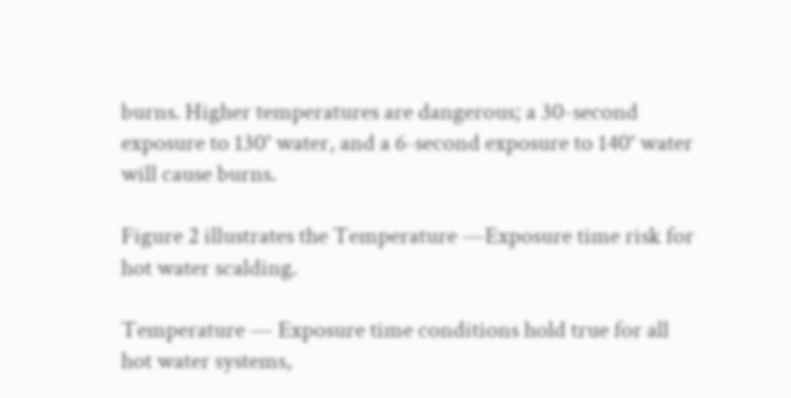burns. Higher temperatures are dangerous; a 30-second exposure to 130° water, and a 6-second exposure to 140° water will cause burns.

Figure 2 illustrates the Temperature —Exposure time risk for hot water scalding.

Temperature — Exposure time conditions hold true for all hot water systems,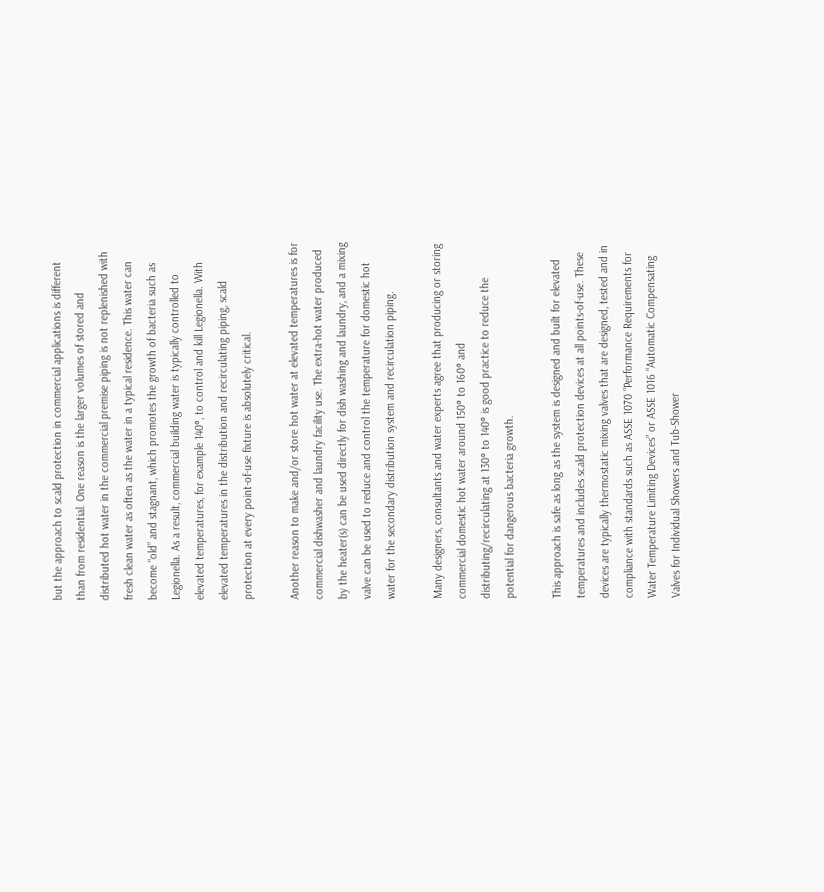but the approach to scald protection in commercial applications is different than from residential. One reason is the larger volumes of stored and distributed hot water in the commercial premise piping is not replenished with fresh clean water as often as the water in a typical residence. This water can become “old” and stagnant, which promotes the growth of bacteria such as Legionella. As a result, commercial building water is typically controlled to elevated temperatures, for example 140°, to control and kill Legionella. With elevated temperatures in the distribution and recirculating piping, scald protection at every point-of-use fixture is absolutely critical.

Another reason to make and/or store hot water at elevated temperatures is for commercial dishwasher and laundry facility use. The extra-hot water produced by the heater(s) can be used directly for dish washing and laundry, and a mixing valve can be used to reduce and control the temperature for domestic hot water for the secondary distribution system and recirculation piping.

Many designers, consultants and water experts agree that producing or storing commercial domestic hot water around 150° to 160° and distributing/recirculating at 130° to 140° is good practice to reduce the potential for dangerous bacteria growth.

This approach is safe as long as the system is designed and built for elevated temperatures and includes scald protection devices at all points-of-use. These devices are typically thermostatic mixing valves that are designed, tested and in compliance with standards such as ASSE 1070 “Performance Requirements for Water Temperature Limiting Devices” or ASSE 1016 “Automatic Compensating Valves for Individual Showers and Tub-Shower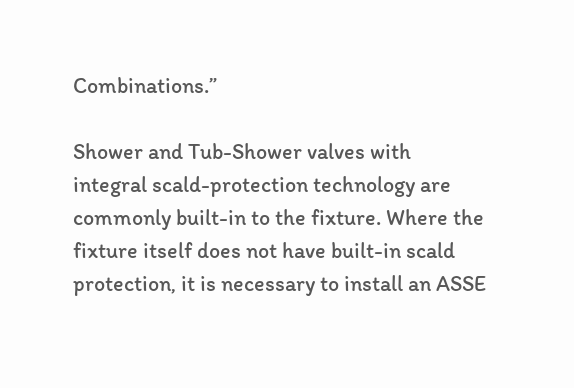Combinations.”

Shower and Tub-Shower valves with integral scald-protection technology are commonly built-in to the fixture. Where the fixture itself does not have built-in scald protection, it is necessary to install an ASSE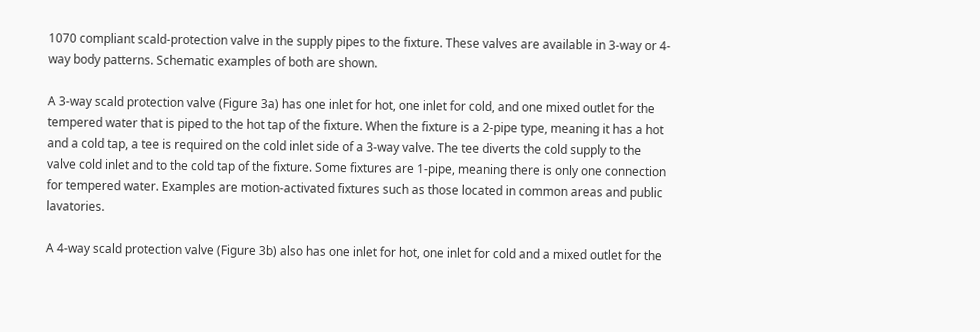1070 compliant scald-protection valve in the supply pipes to the fixture. These valves are available in 3-way or 4-way body patterns. Schematic examples of both are shown.

A 3-way scald protection valve (Figure 3a) has one inlet for hot, one inlet for cold, and one mixed outlet for the tempered water that is piped to the hot tap of the fixture. When the fixture is a 2-pipe type, meaning it has a hot and a cold tap, a tee is required on the cold inlet side of a 3-way valve. The tee diverts the cold supply to the valve cold inlet and to the cold tap of the fixture. Some fixtures are 1-pipe, meaning there is only one connection for tempered water. Examples are motion-activated fixtures such as those located in common areas and public lavatories.

A 4-way scald protection valve (Figure 3b) also has one inlet for hot, one inlet for cold and a mixed outlet for the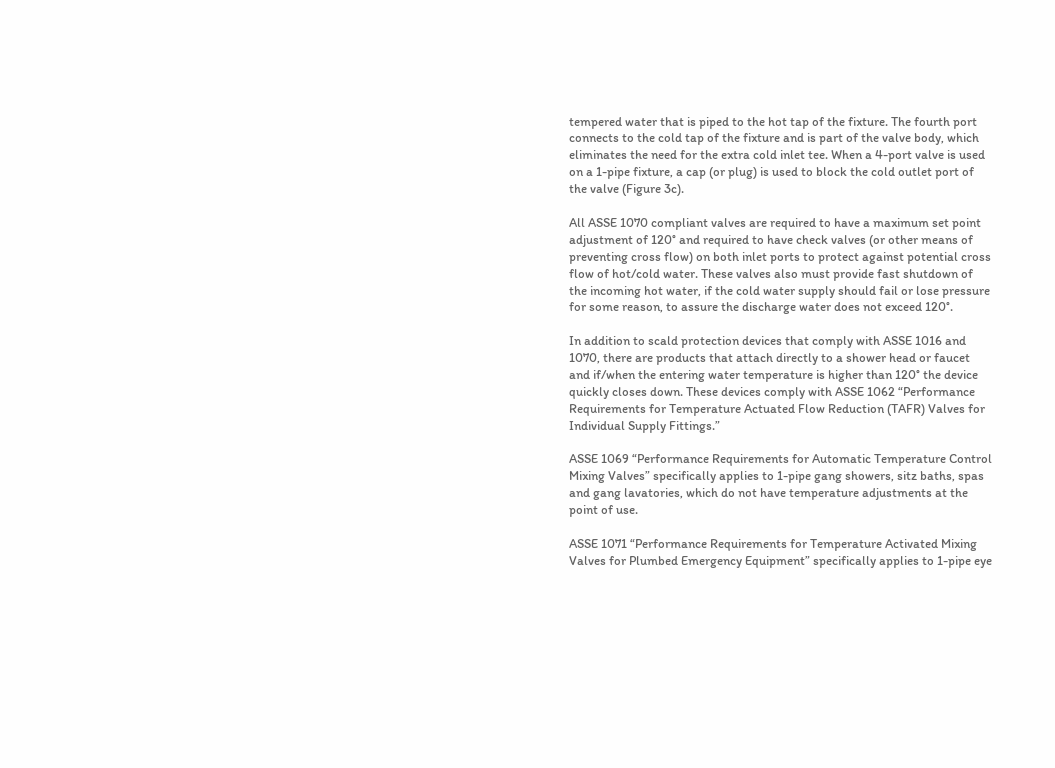tempered water that is piped to the hot tap of the fixture. The fourth port connects to the cold tap of the fixture and is part of the valve body, which eliminates the need for the extra cold inlet tee. When a 4-port valve is used on a 1-pipe fixture, a cap (or plug) is used to block the cold outlet port of the valve (Figure 3c).

All ASSE 1070 compliant valves are required to have a maximum set point adjustment of 120° and required to have check valves (or other means of preventing cross flow) on both inlet ports to protect against potential cross flow of hot/cold water. These valves also must provide fast shutdown of the incoming hot water, if the cold water supply should fail or lose pressure for some reason, to assure the discharge water does not exceed 120°.

In addition to scald protection devices that comply with ASSE 1016 and 1070, there are products that attach directly to a shower head or faucet and if/when the entering water temperature is higher than 120° the device quickly closes down. These devices comply with ASSE 1062 “Performance Requirements for Temperature Actuated Flow Reduction (TAFR) Valves for Individual Supply Fittings.”

ASSE 1069 “Performance Requirements for Automatic Temperature Control Mixing Valves” specifically applies to 1-pipe gang showers, sitz baths, spas and gang lavatories, which do not have temperature adjustments at the point of use.

ASSE 1071 “Performance Requirements for Temperature Activated Mixing Valves for Plumbed Emergency Equipment” specifically applies to 1-pipe eye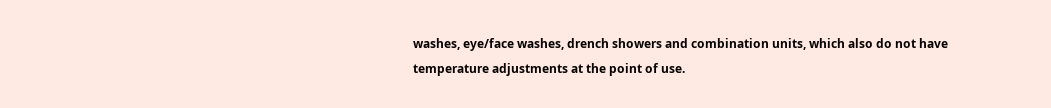washes, eye/face washes, drench showers and combination units, which also do not have temperature adjustments at the point of use.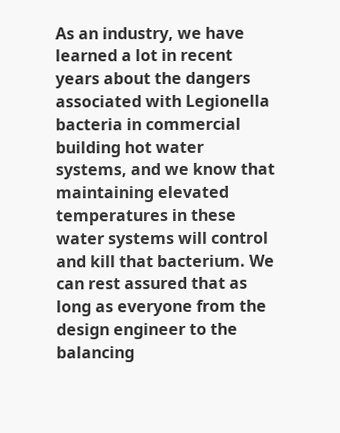As an industry, we have learned a lot in recent years about the dangers associated with Legionella bacteria in commercial building hot water systems, and we know that maintaining elevated temperatures in these water systems will control and kill that bacterium. We can rest assured that as long as everyone from the design engineer to the balancing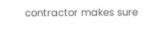contractor makes sure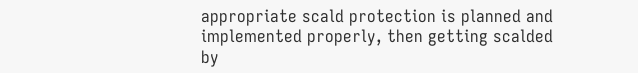appropriate scald protection is planned and implemented properly, then getting scalded by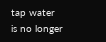tap water is no longer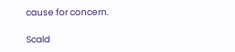cause for concern.

Scald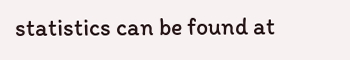statistics can be found at